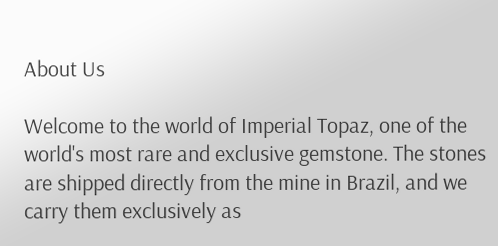About Us

Welcome to the world of Imperial Topaz, one of the world's most rare and exclusive gemstone. The stones are shipped directly from the mine in Brazil, and we carry them exclusively as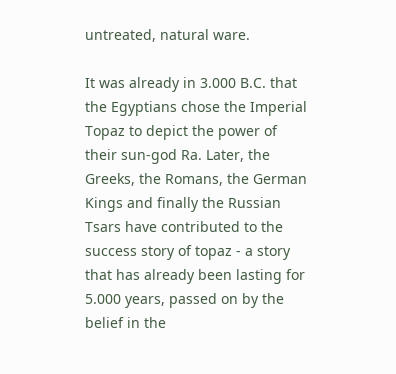untreated, natural ware.

It was already in 3.000 B.C. that the Egyptians chose the Imperial Topaz to depict the power of their sun-god Ra. Later, the Greeks, the Romans, the German Kings and finally the Russian Tsars have contributed to the success story of topaz - a story that has already been lasting for 5.000 years, passed on by the belief in the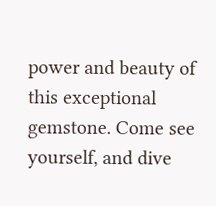power and beauty of this exceptional gemstone. Come see yourself, and dive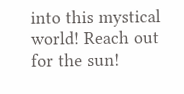into this mystical world! Reach out for the sun!